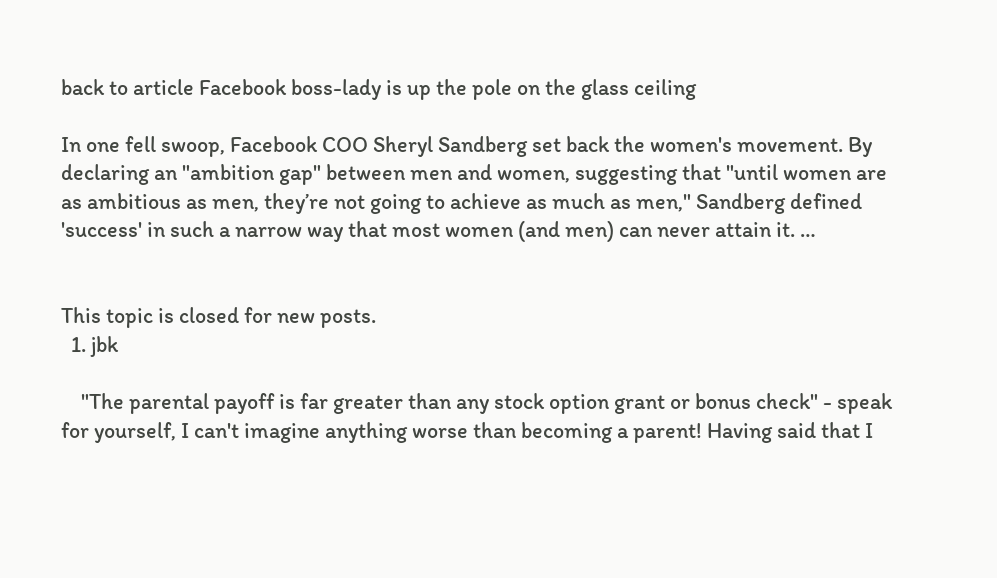back to article Facebook boss-lady is up the pole on the glass ceiling

In one fell swoop, Facebook COO Sheryl Sandberg set back the women's movement. By declaring an "ambition gap" between men and women, suggesting that "until women are as ambitious as men, they’re not going to achieve as much as men," Sandberg defined 'success' in such a narrow way that most women (and men) can never attain it. …


This topic is closed for new posts.
  1. jbk

    "The parental payoff is far greater than any stock option grant or bonus check" - speak for yourself, I can't imagine anything worse than becoming a parent! Having said that I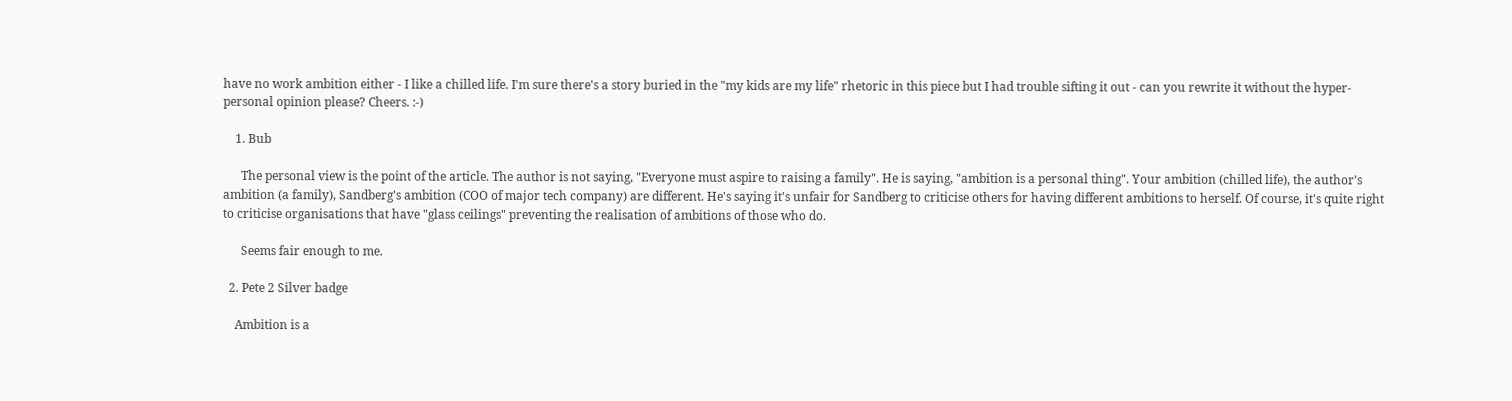have no work ambition either - I like a chilled life. I'm sure there's a story buried in the "my kids are my life" rhetoric in this piece but I had trouble sifting it out - can you rewrite it without the hyper-personal opinion please? Cheers. :-)

    1. Bub

      The personal view is the point of the article. The author is not saying, "Everyone must aspire to raising a family". He is saying, "ambition is a personal thing". Your ambition (chilled life), the author's ambition (a family), Sandberg's ambition (COO of major tech company) are different. He's saying it's unfair for Sandberg to criticise others for having different ambitions to herself. Of course, it's quite right to criticise organisations that have "glass ceilings" preventing the realisation of ambitions of those who do.

      Seems fair enough to me.

  2. Pete 2 Silver badge

    Ambition is a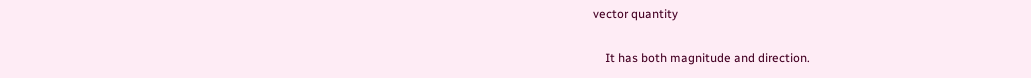vector quantity

    It has both magnitude and direction.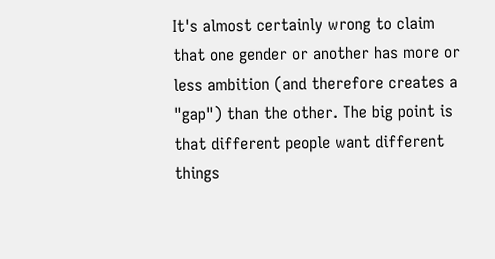It's almost certainly wrong to claim that one gender or another has more or less ambition (and therefore creates a "gap") than the other. The big point is that different people want different things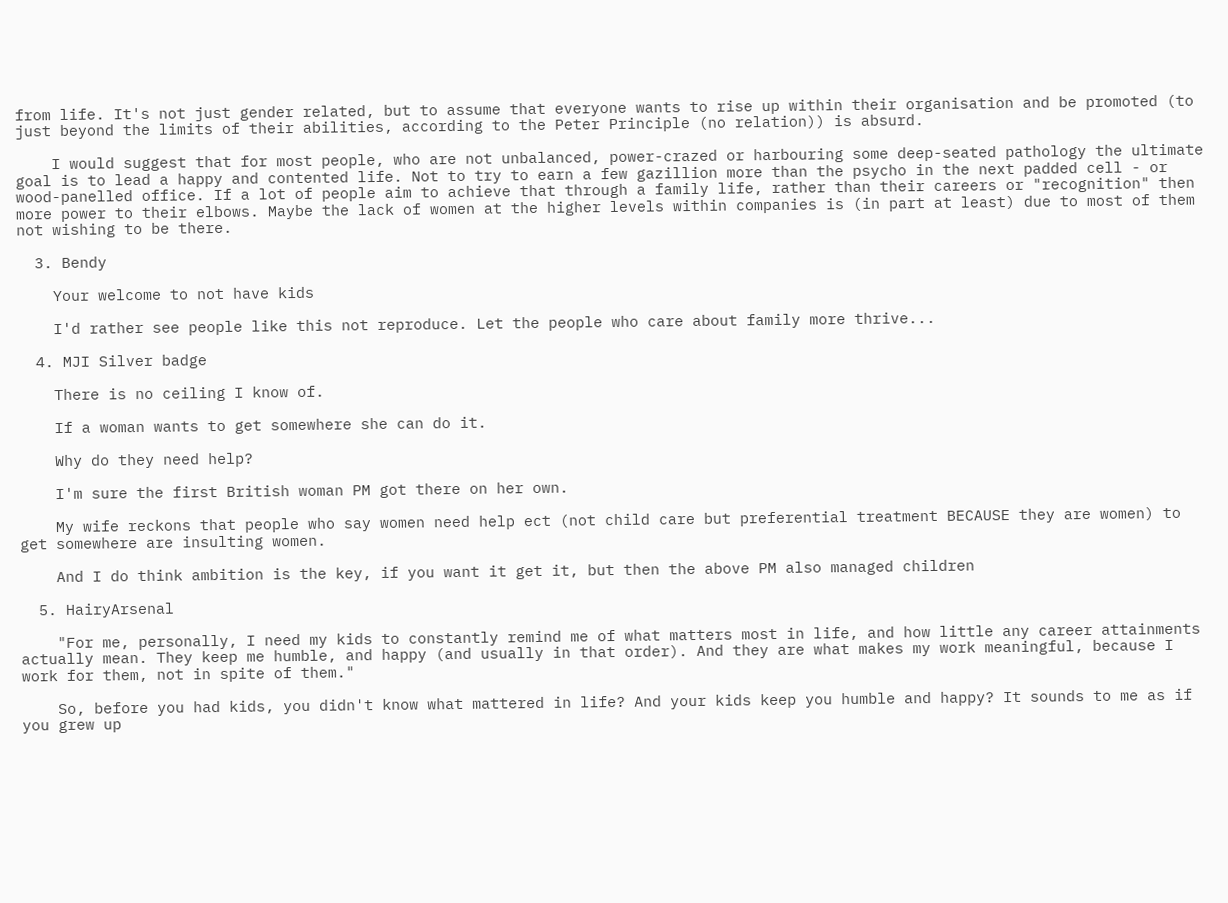from life. It's not just gender related, but to assume that everyone wants to rise up within their organisation and be promoted (to just beyond the limits of their abilities, according to the Peter Principle (no relation)) is absurd.

    I would suggest that for most people, who are not unbalanced, power-crazed or harbouring some deep-seated pathology the ultimate goal is to lead a happy and contented life. Not to try to earn a few gazillion more than the psycho in the next padded cell - or wood-panelled office. If a lot of people aim to achieve that through a family life, rather than their careers or "recognition" then more power to their elbows. Maybe the lack of women at the higher levels within companies is (in part at least) due to most of them not wishing to be there.

  3. Bendy

    Your welcome to not have kids

    I'd rather see people like this not reproduce. Let the people who care about family more thrive...

  4. MJI Silver badge

    There is no ceiling I know of.

    If a woman wants to get somewhere she can do it.

    Why do they need help?

    I'm sure the first British woman PM got there on her own.

    My wife reckons that people who say women need help ect (not child care but preferential treatment BECAUSE they are women) to get somewhere are insulting women.

    And I do think ambition is the key, if you want it get it, but then the above PM also managed children

  5. HairyArsenal

    "For me, personally, I need my kids to constantly remind me of what matters most in life, and how little any career attainments actually mean. They keep me humble, and happy (and usually in that order). And they are what makes my work meaningful, because I work for them, not in spite of them."

    So, before you had kids, you didn't know what mattered in life? And your kids keep you humble and happy? It sounds to me as if you grew up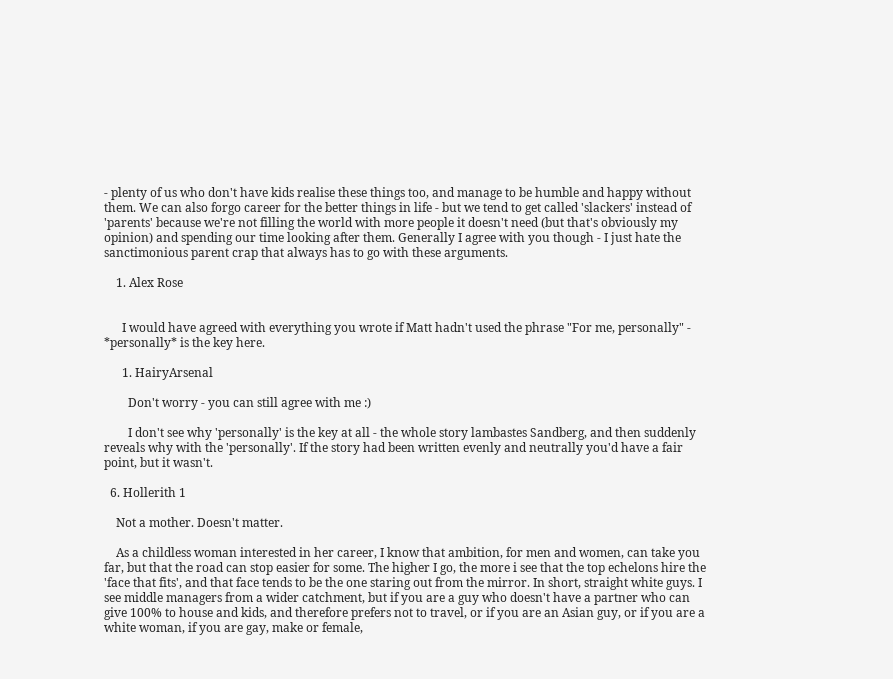- plenty of us who don't have kids realise these things too, and manage to be humble and happy without them. We can also forgo career for the better things in life - but we tend to get called 'slackers' instead of 'parents' because we're not filling the world with more people it doesn't need (but that's obviously my opinion) and spending our time looking after them. Generally I agree with you though - I just hate the sanctimonious parent crap that always has to go with these arguments.

    1. Alex Rose


      I would have agreed with everything you wrote if Matt hadn't used the phrase "For me, personally" - *personally* is the key here.

      1. HairyArsenal

        Don't worry - you can still agree with me :)

        I don't see why 'personally' is the key at all - the whole story lambastes Sandberg, and then suddenly reveals why with the 'personally'. If the story had been written evenly and neutrally you'd have a fair point, but it wasn't.

  6. Hollerith 1

    Not a mother. Doesn't matter.

    As a childless woman interested in her career, I know that ambition, for men and women, can take you far, but that the road can stop easier for some. The higher I go, the more i see that the top echelons hire the 'face that fits', and that face tends to be the one staring out from the mirror. In short, straight white guys. I see middle managers from a wider catchment, but if you are a guy who doesn't have a partner who can give 100% to house and kids, and therefore prefers not to travel, or if you are an Asian guy, or if you are a white woman, if you are gay, make or female,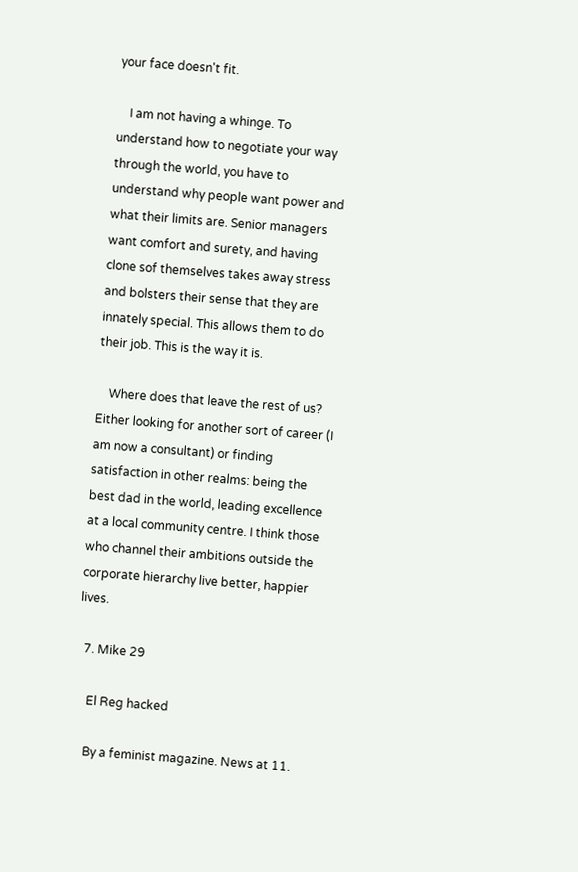your face doesn't fit.

    I am not having a whinge. To understand how to negotiate your way through the world, you have to understand why people want power and what their limits are. Senior managers want comfort and surety, and having clone sof themselves takes away stress and bolsters their sense that they are innately special. This allows them to do their job. This is the way it is.

    Where does that leave the rest of us? Either looking for another sort of career (I am now a consultant) or finding satisfaction in other realms: being the best dad in the world, leading excellence at a local community centre. I think those who channel their ambitions outside the corporate hierarchy live better, happier lives.

  7. Mike 29

    El Reg hacked

    By a feminist magazine. News at 11.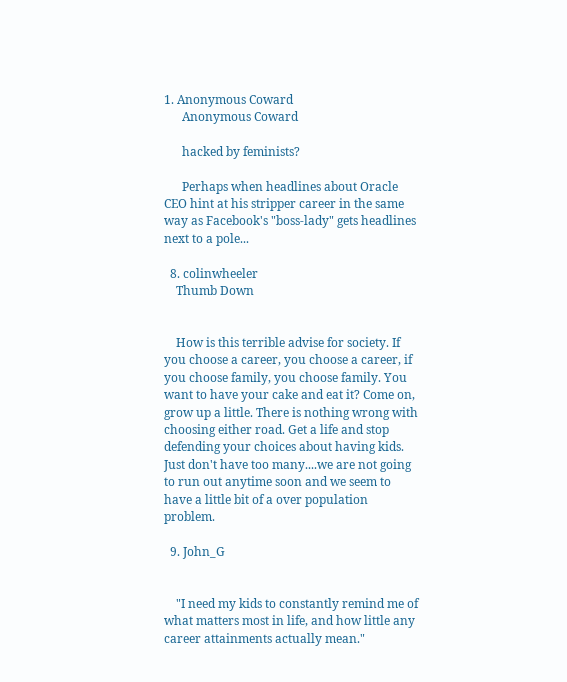1. Anonymous Coward
      Anonymous Coward

      hacked by feminists?

      Perhaps when headlines about Oracle CEO hint at his stripper career in the same way as Facebook's "boss-lady" gets headlines next to a pole...

  8. colinwheeler
    Thumb Down


    How is this terrible advise for society. If you choose a career, you choose a career, if you choose family, you choose family. You want to have your cake and eat it? Come on, grow up a little. There is nothing wrong with choosing either road. Get a life and stop defending your choices about having kids. Just don't have too many....we are not going to run out anytime soon and we seem to have a little bit of a over population problem.

  9. John_G


    "I need my kids to constantly remind me of what matters most in life, and how little any career attainments actually mean."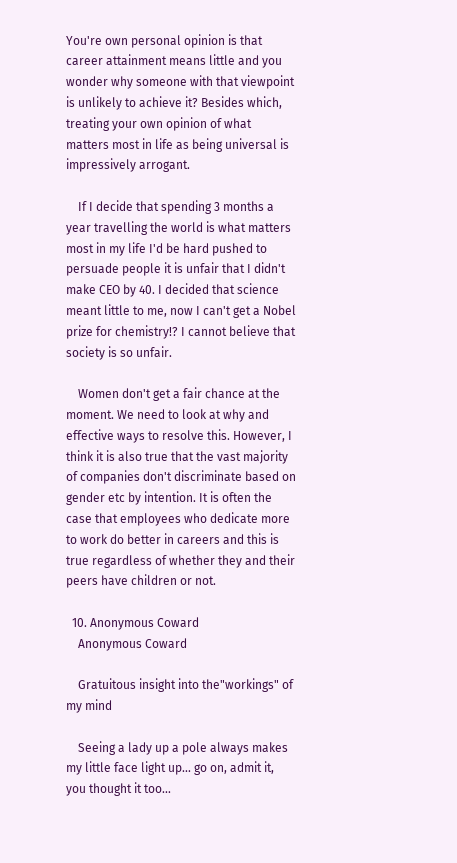You're own personal opinion is that career attainment means little and you wonder why someone with that viewpoint is unlikely to achieve it? Besides which, treating your own opinion of what matters most in life as being universal is impressively arrogant.

    If I decide that spending 3 months a year travelling the world is what matters most in my life I'd be hard pushed to persuade people it is unfair that I didn't make CEO by 40. I decided that science meant little to me, now I can't get a Nobel prize for chemistry!? I cannot believe that society is so unfair.

    Women don't get a fair chance at the moment. We need to look at why and effective ways to resolve this. However, I think it is also true that the vast majority of companies don't discriminate based on gender etc by intention. It is often the case that employees who dedicate more to work do better in careers and this is true regardless of whether they and their peers have children or not.

  10. Anonymous Coward
    Anonymous Coward

    Gratuitous insight into the"workings" of my mind

    Seeing a lady up a pole always makes my little face light up... go on, admit it, you thought it too...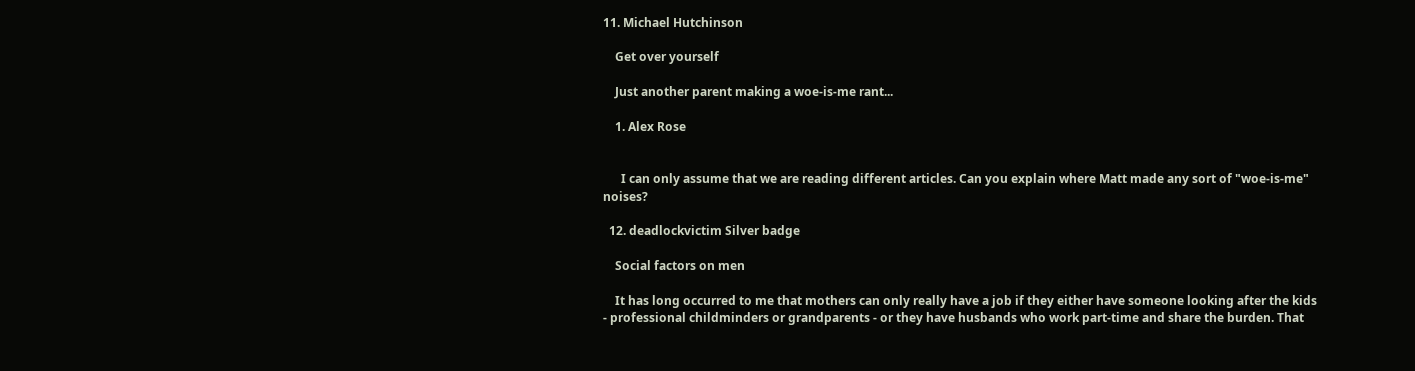11. Michael Hutchinson

    Get over yourself

    Just another parent making a woe-is-me rant...

    1. Alex Rose


      I can only assume that we are reading different articles. Can you explain where Matt made any sort of "woe-is-me" noises?

  12. deadlockvictim Silver badge

    Social factors on men

    It has long occurred to me that mothers can only really have a job if they either have someone looking after the kids - professional childminders or grandparents - or they have husbands who work part-time and share the burden. That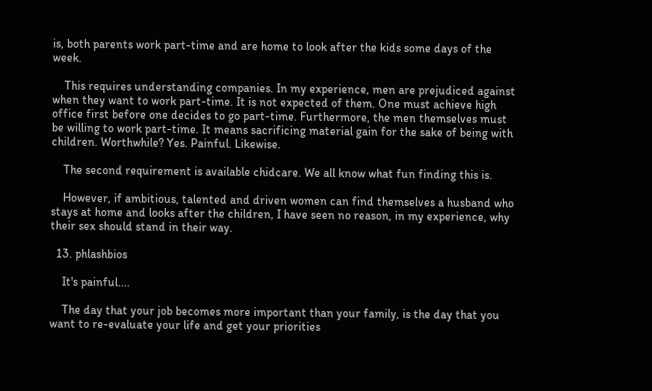is, both parents work part-time and are home to look after the kids some days of the week.

    This requires understanding companies. In my experience, men are prejudiced against when they want to work part-time. It is not expected of them. One must achieve high office first before one decides to go part-time. Furthermore, the men themselves must be willing to work part-time. It means sacrificing material gain for the sake of being with children. Worthwhile? Yes. Painful. Likewise.

    The second requirement is available chidcare. We all know what fun finding this is.

    However, if ambitious, talented and driven women can find themselves a husband who stays at home and looks after the children, I have seen no reason, in my experience, why their sex should stand in their way.

  13. phlashbios

    It's painful....

    The day that your job becomes more important than your family, is the day that you want to re-evaluate your life and get your priorities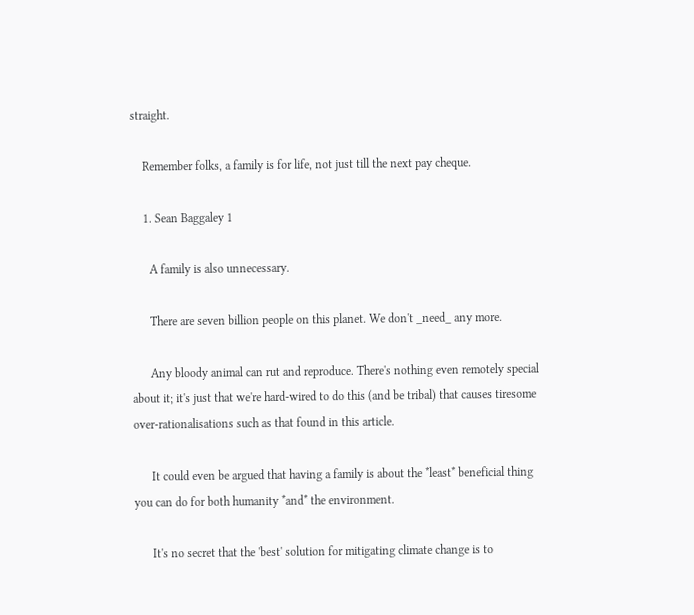straight.

    Remember folks, a family is for life, not just till the next pay cheque.

    1. Sean Baggaley 1

      A family is also unnecessary.

      There are seven billion people on this planet. We don't _need_ any more.

      Any bloody animal can rut and reproduce. There's nothing even remotely special about it; it's just that we're hard-wired to do this (and be tribal) that causes tiresome over-rationalisations such as that found in this article.

      It could even be argued that having a family is about the *least* beneficial thing you can do for both humanity *and* the environment.

      It's no secret that the 'best' solution for mitigating climate change is to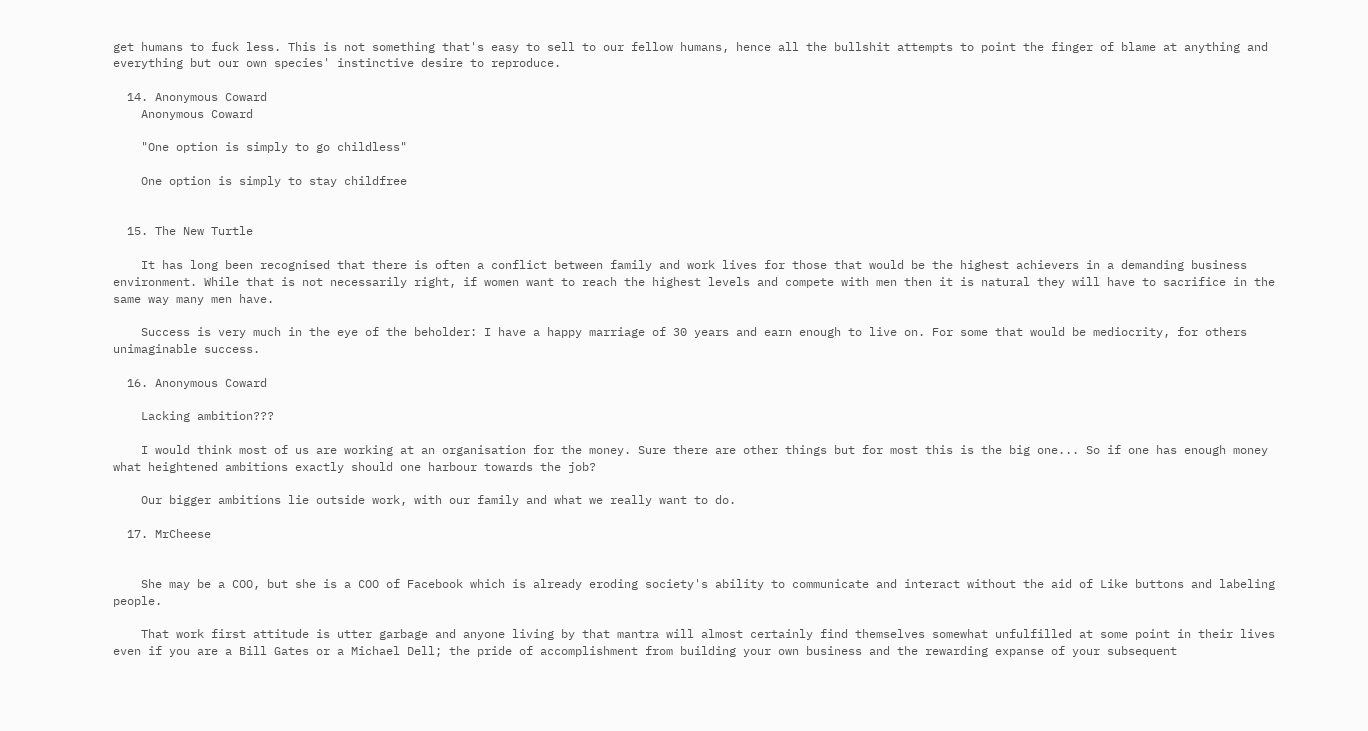get humans to fuck less. This is not something that's easy to sell to our fellow humans, hence all the bullshit attempts to point the finger of blame at anything and everything but our own species' instinctive desire to reproduce.

  14. Anonymous Coward
    Anonymous Coward

    "One option is simply to go childless"

    One option is simply to stay childfree


  15. The New Turtle

    It has long been recognised that there is often a conflict between family and work lives for those that would be the highest achievers in a demanding business environment. While that is not necessarily right, if women want to reach the highest levels and compete with men then it is natural they will have to sacrifice in the same way many men have.

    Success is very much in the eye of the beholder: I have a happy marriage of 30 years and earn enough to live on. For some that would be mediocrity, for others unimaginable success.

  16. Anonymous Coward

    Lacking ambition???

    I would think most of us are working at an organisation for the money. Sure there are other things but for most this is the big one... So if one has enough money what heightened ambitions exactly should one harbour towards the job?

    Our bigger ambitions lie outside work, with our family and what we really want to do.

  17. MrCheese


    She may be a COO, but she is a COO of Facebook which is already eroding society's ability to communicate and interact without the aid of Like buttons and labeling people.

    That work first attitude is utter garbage and anyone living by that mantra will almost certainly find themselves somewhat unfulfilled at some point in their lives even if you are a Bill Gates or a Michael Dell; the pride of accomplishment from building your own business and the rewarding expanse of your subsequent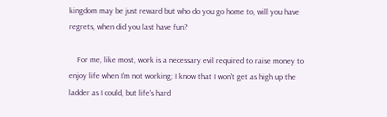kingdom may be just reward but who do you go home to, will you have regrets, when did you last have fun?

    For me, like most, work is a necessary evil required to raise money to enjoy life when I'm not working; I know that I won't get as high up the ladder as I could, but life's hard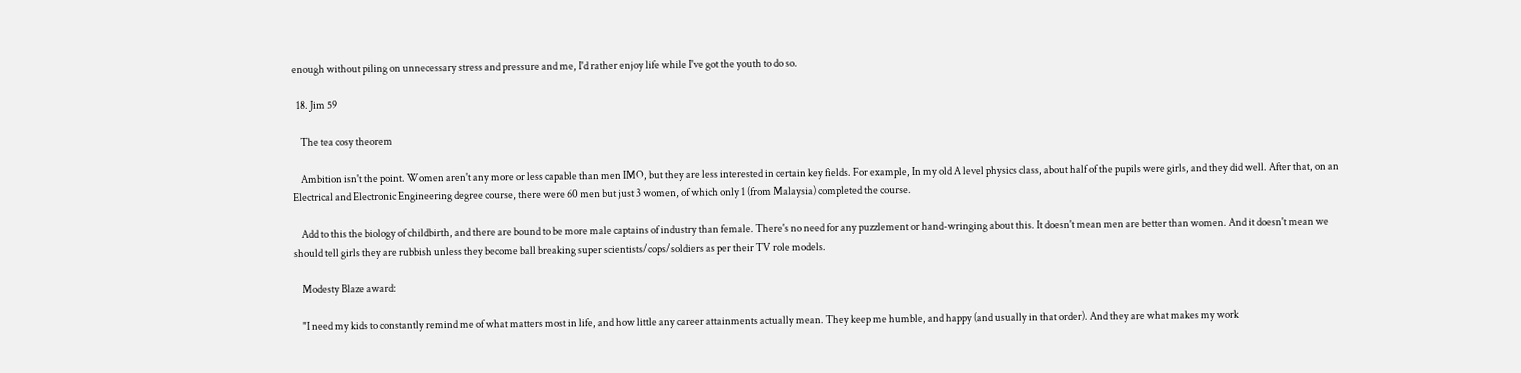enough without piling on unnecessary stress and pressure and me, I'd rather enjoy life while I've got the youth to do so.

  18. Jim 59

    The tea cosy theorem

    Ambition isn't the point. Women aren't any more or less capable than men IMO, but they are less interested in certain key fields. For example, In my old A level physics class, about half of the pupils were girls, and they did well. After that, on an Electrical and Electronic Engineering degree course, there were 60 men but just 3 women, of which only 1 (from Malaysia) completed the course.

    Add to this the biology of childbirth, and there are bound to be more male captains of industry than female. There's no need for any puzzlement or hand-wringing about this. It doesn't mean men are better than women. And it doesn't mean we should tell girls they are rubbish unless they become ball breaking super scientists/cops/soldiers as per their TV role models.

    Modesty Blaze award:

    "I need my kids to constantly remind me of what matters most in life, and how little any career attainments actually mean. They keep me humble, and happy (and usually in that order). And they are what makes my work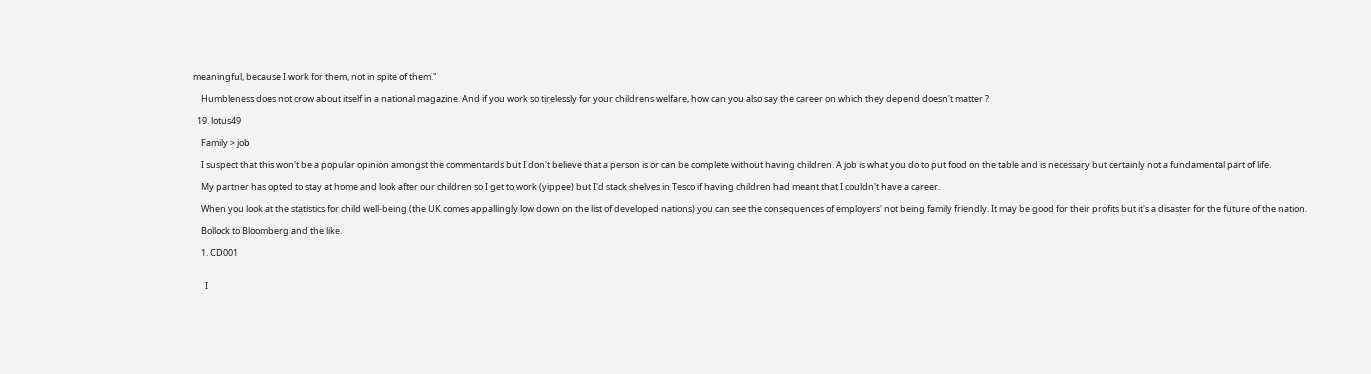meaningful, because I work for them, not in spite of them."

    Humbleness does not crow about itself in a national magazine. And if you work so tirelessly for your childrens welfare, how can you also say the career on which they depend doesn't matter ?

  19. lotus49

    Family > job

    I suspect that this won't be a popular opinion amongst the commentards but I don't believe that a person is or can be complete without having children. A job is what you do to put food on the table and is necessary but certainly not a fundamental part of life.

    My partner has opted to stay at home and look after our children so I get to work (yippee) but I'd stack shelves in Tesco if having children had meant that I couldn't have a career.

    When you look at the statistics for child well-being (the UK comes appallingly low down on the list of developed nations) you can see the consequences of employers' not being family friendly. It may be good for their profits but it's a disaster for the future of the nation.

    Bollock to Bloomberg and the like.

    1. CD001


      I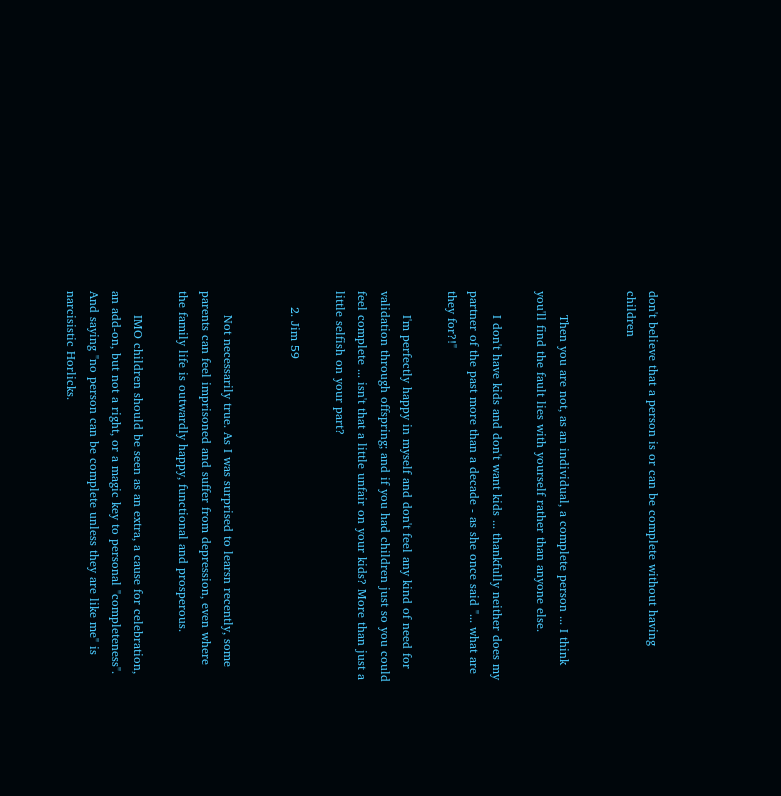don't believe that a person is or can be complete without having children


      Then you are not, as an individual, a complete person ... I think you'll find the fault lies with yourself rather than anyone else.

      I don't have kids and don't want kids ... thankfully neither does my partner of the past more than a decade - as she once said "... what are they for?!"

      I'm perfectly happy in myself and don't feel any kind of need for validation through offspring; and if you had children just so you could feel complete ... isn't that a little unfair on your kids? More than just a little selfish on your part?

    2. Jim 59


      Not necessarily true. As I was surprised to learsn recently, some parents can feel imprisoned and suffer from depression, even where the family life is outwardly happy, functional and prosperous.

      IMO children should be seen as an extra, a cause for celebration, an add-on, but not a right, or a magic key to personal "completeness". And saying "no person can be complete unless they are like me" is narcisistic Horlicks.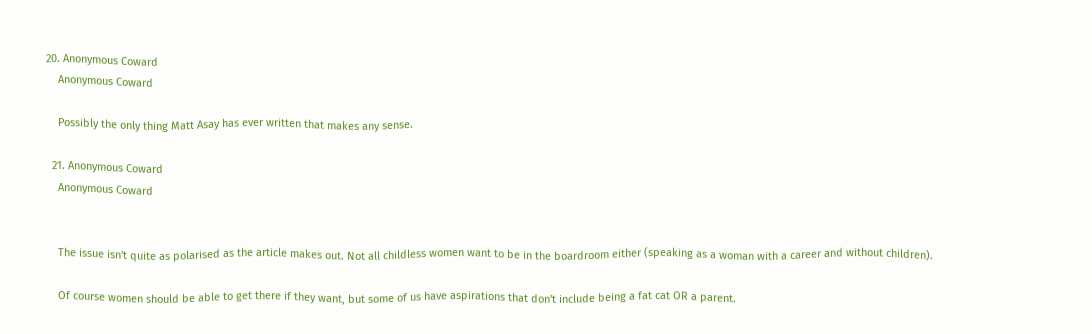20. Anonymous Coward
    Anonymous Coward

    Possibly the only thing Matt Asay has ever written that makes any sense.

  21. Anonymous Coward
    Anonymous Coward


    The issue isn't quite as polarised as the article makes out. Not all childless women want to be in the boardroom either (speaking as a woman with a career and without children).

    Of course women should be able to get there if they want, but some of us have aspirations that don't include being a fat cat OR a parent.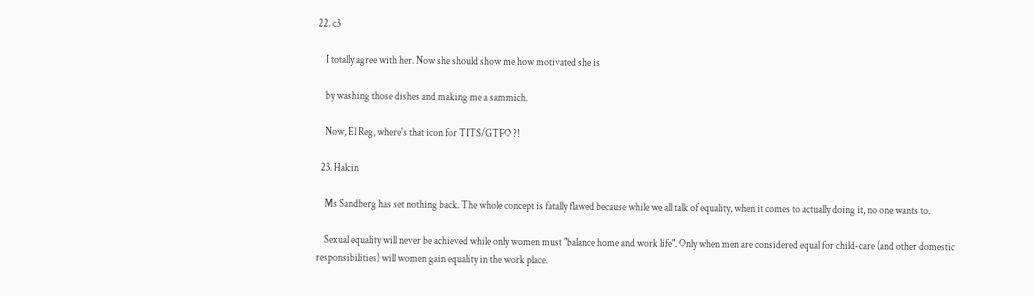22. c3

    I totally agree with her. Now she should show me how motivated she is

    by washing those dishes and making me a sammich.

    Now, El Reg, where's that icon for TITS/GTFO ?!

  23. Halcin

    Ms Sandberg has set nothing back. The whole concept is fatally flawed because while we all talk of equality, when it comes to actually doing it, no one wants to.

    Sexual equality will never be achieved while only women must "balance home and work life". Only when men are considered equal for child-care (and other domestic responsibilities) will women gain equality in the work place.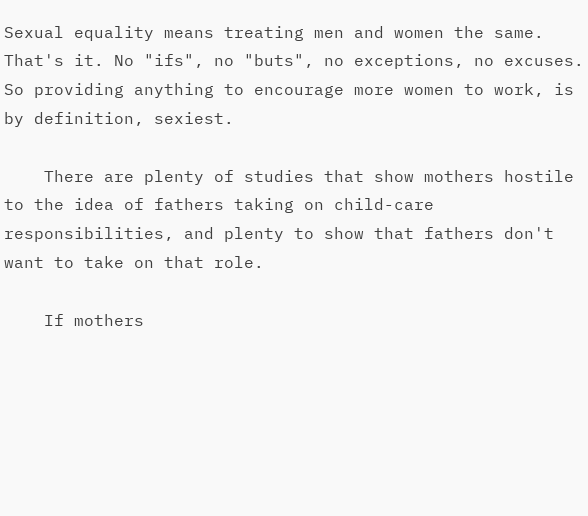Sexual equality means treating men and women the same. That's it. No "ifs", no "buts", no exceptions, no excuses. So providing anything to encourage more women to work, is by definition, sexiest.

    There are plenty of studies that show mothers hostile to the idea of fathers taking on child-care responsibilities, and plenty to show that fathers don't want to take on that role.

    If mothers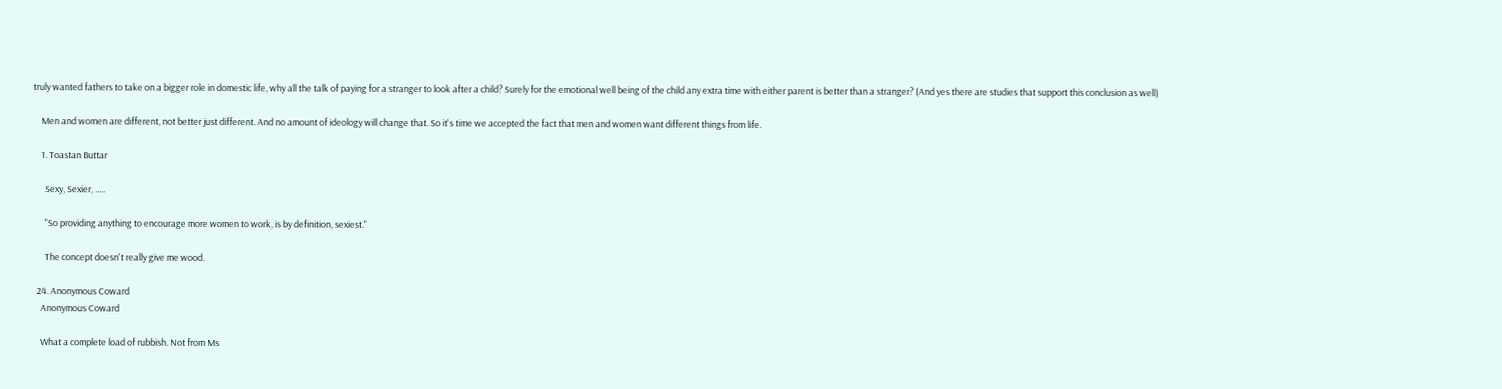truly wanted fathers to take on a bigger role in domestic life, why all the talk of paying for a stranger to look after a child? Surely for the emotional well being of the child any extra time with either parent is better than a stranger? (And yes there are studies that support this conclusion as well)

    Men and women are different, not better just different. And no amount of ideology will change that. So it's time we accepted the fact that men and women want different things from life.

    1. Toastan Buttar

      Sexy, Sexier, .....

      "So providing anything to encourage more women to work, is by definition, sexiest."

      The concept doesn't really give me wood.

  24. Anonymous Coward
    Anonymous Coward

    What a complete load of rubbish. Not from Ms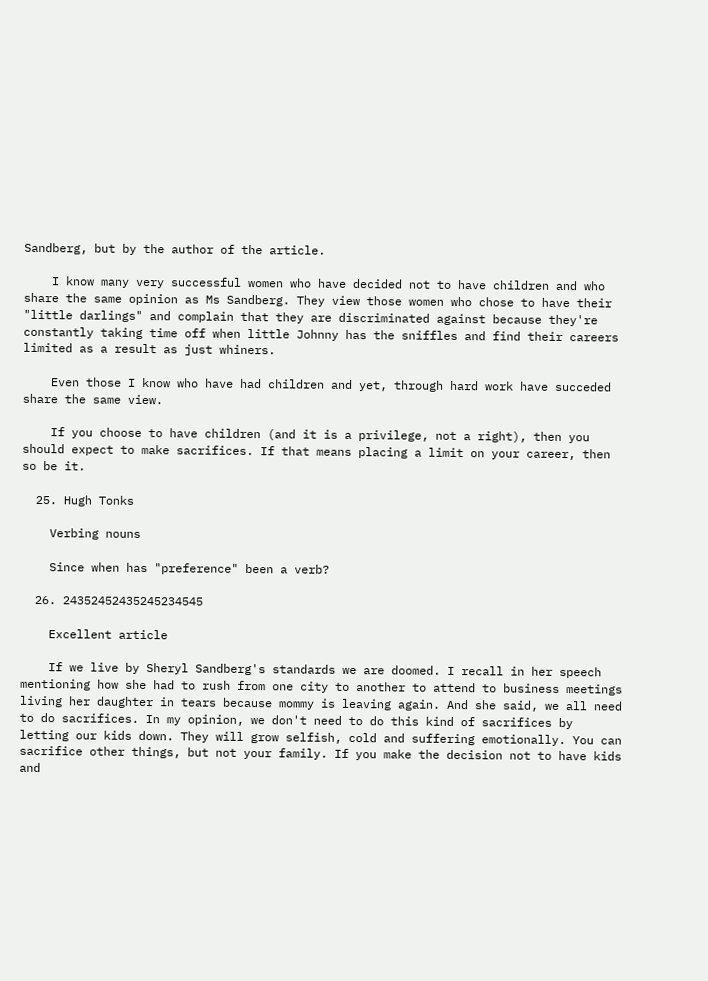Sandberg, but by the author of the article.

    I know many very successful women who have decided not to have children and who share the same opinion as Ms Sandberg. They view those women who chose to have their "little darlings" and complain that they are discriminated against because they're constantly taking time off when little Johnny has the sniffles and find their careers limited as a result as just whiners.

    Even those I know who have had children and yet, through hard work have succeded share the same view.

    If you choose to have children (and it is a privilege, not a right), then you should expect to make sacrifices. If that means placing a limit on your career, then so be it.

  25. Hugh Tonks

    Verbing nouns

    Since when has "preference" been a verb?

  26. 24352452435245234545

    Excellent article

    If we live by Sheryl Sandberg's standards we are doomed. I recall in her speech mentioning how she had to rush from one city to another to attend to business meetings living her daughter in tears because mommy is leaving again. And she said, we all need to do sacrifices. In my opinion, we don't need to do this kind of sacrifices by letting our kids down. They will grow selfish, cold and suffering emotionally. You can sacrifice other things, but not your family. If you make the decision not to have kids and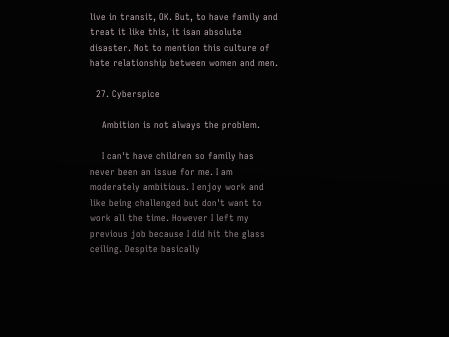live in transit, OK. But, to have family and treat it like this, it isan absolute disaster. Not to mention this culture of hate relationship between women and men.

  27. Cyberspice

    Ambition is not always the problem.

    I can't have children so family has never been an issue for me. I am moderately ambitious. I enjoy work and like being challenged but don't want to work all the time. However I left my previous job because I did hit the glass ceiling. Despite basically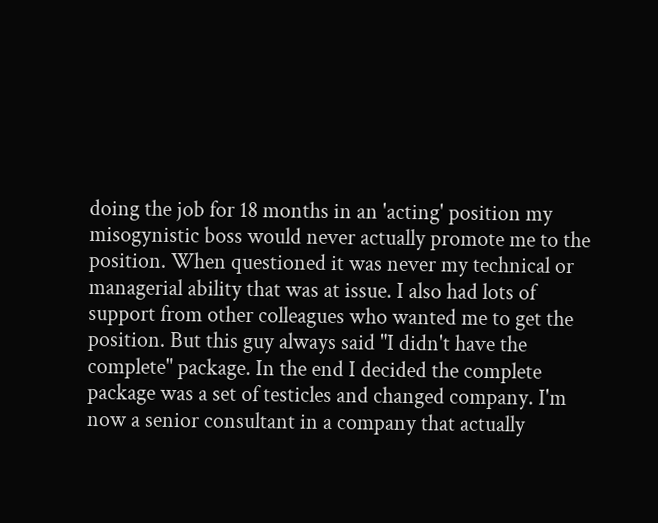doing the job for 18 months in an 'acting' position my misogynistic boss would never actually promote me to the position. When questioned it was never my technical or managerial ability that was at issue. I also had lots of support from other colleagues who wanted me to get the position. But this guy always said "I didn't have the complete" package. In the end I decided the complete package was a set of testicles and changed company. I'm now a senior consultant in a company that actually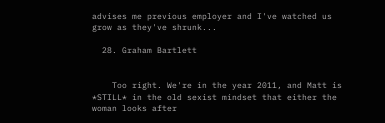advises me previous employer and I've watched us grow as they've shrunk...

  28. Graham Bartlett


    Too right. We're in the year 2011, and Matt is *STILL* in the old sexist mindset that either the woman looks after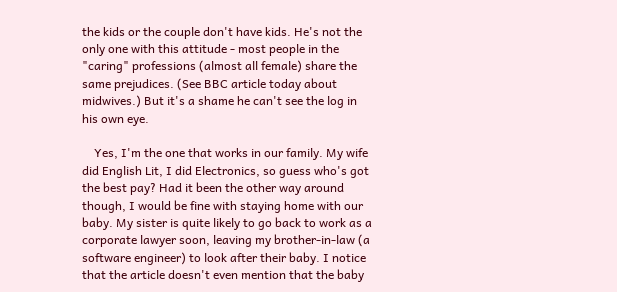the kids or the couple don't have kids. He's not the only one with this attitude - most people in the "caring" professions (almost all female) share the same prejudices. (See BBC article today about midwives.) But it's a shame he can't see the log in his own eye.

    Yes, I'm the one that works in our family. My wife did English Lit, I did Electronics, so guess who's got the best pay? Had it been the other way around though, I would be fine with staying home with our baby. My sister is quite likely to go back to work as a corporate lawyer soon, leaving my brother-in-law (a software engineer) to look after their baby. I notice that the article doesn't even mention that the baby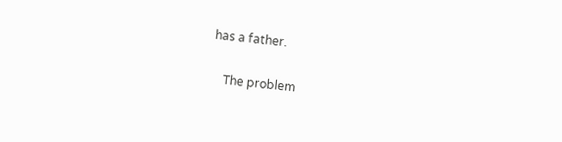has a father.

    The problem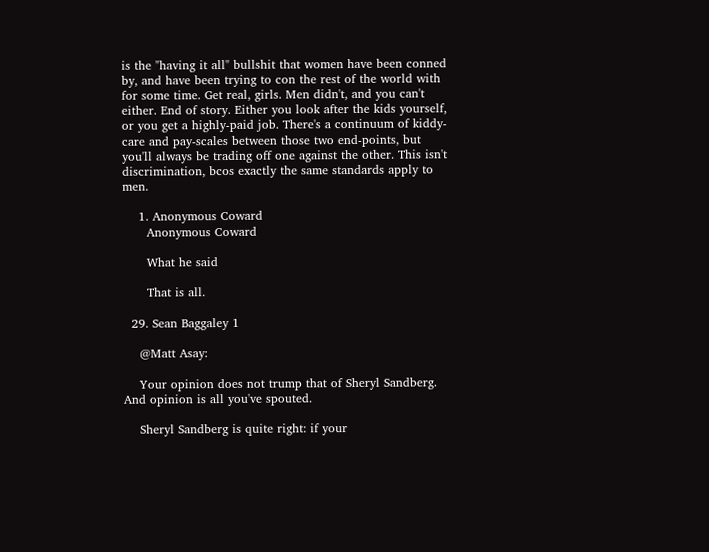is the "having it all" bullshit that women have been conned by, and have been trying to con the rest of the world with for some time. Get real, girls. Men didn't, and you can't either. End of story. Either you look after the kids yourself, or you get a highly-paid job. There's a continuum of kiddy-care and pay-scales between those two end-points, but you'll always be trading off one against the other. This isn't discrimination, bcos exactly the same standards apply to men.

    1. Anonymous Coward
      Anonymous Coward

      What he said

      That is all.

  29. Sean Baggaley 1

    @Matt Asay:

    Your opinion does not trump that of Sheryl Sandberg. And opinion is all you've spouted.

    Sheryl Sandberg is quite right: if your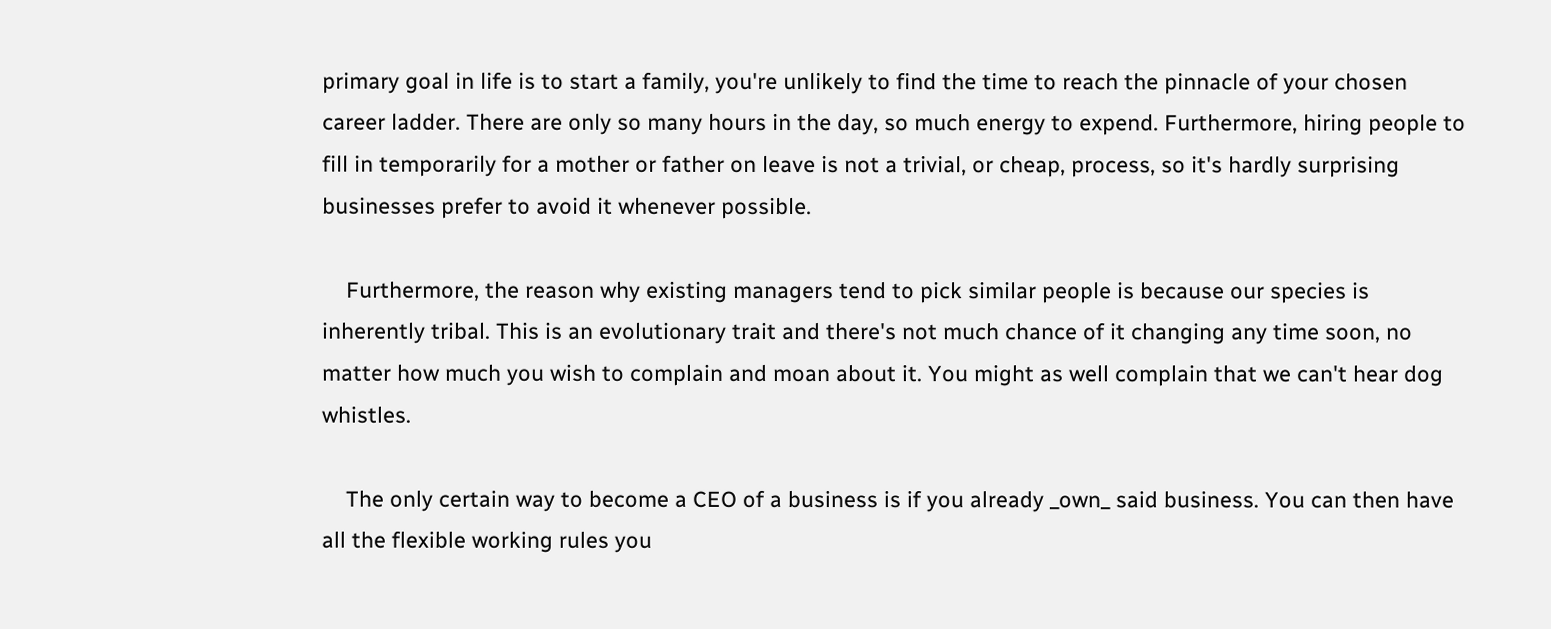primary goal in life is to start a family, you're unlikely to find the time to reach the pinnacle of your chosen career ladder. There are only so many hours in the day, so much energy to expend. Furthermore, hiring people to fill in temporarily for a mother or father on leave is not a trivial, or cheap, process, so it's hardly surprising businesses prefer to avoid it whenever possible.

    Furthermore, the reason why existing managers tend to pick similar people is because our species is inherently tribal. This is an evolutionary trait and there's not much chance of it changing any time soon, no matter how much you wish to complain and moan about it. You might as well complain that we can't hear dog whistles.

    The only certain way to become a CEO of a business is if you already _own_ said business. You can then have all the flexible working rules you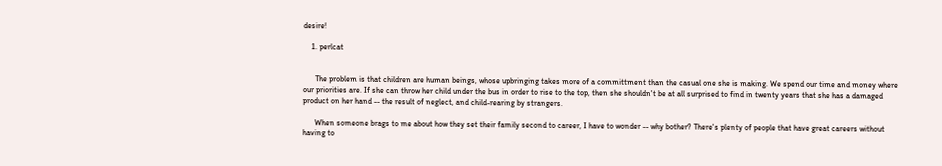desire!

    1. perlcat


      The problem is that children are human beings, whose upbringing takes more of a committment than the casual one she is making. We spend our time and money where our priorities are. If she can throw her child under the bus in order to rise to the top, then she shouldn't be at all surprised to find in twenty years that she has a damaged product on her hand -- the result of neglect, and child-rearing by strangers.

      When someone brags to me about how they set their family second to career, I have to wonder -- why bother? There's plenty of people that have great careers without having to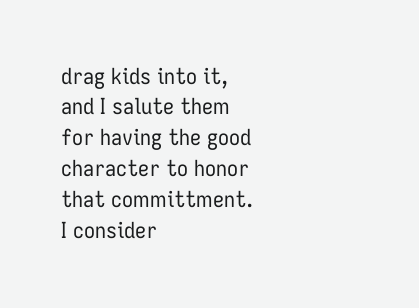drag kids into it, and I salute them for having the good character to honor that committment. I consider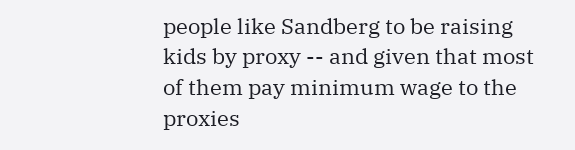people like Sandberg to be raising kids by proxy -- and given that most of them pay minimum wage to the proxies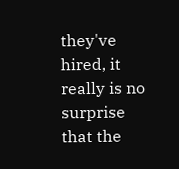they've hired, it really is no surprise that the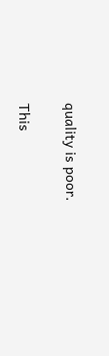quality is poor.

This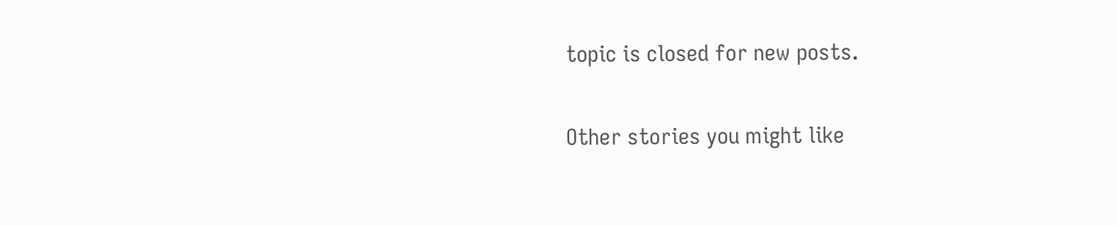topic is closed for new posts.

Other stories you might like